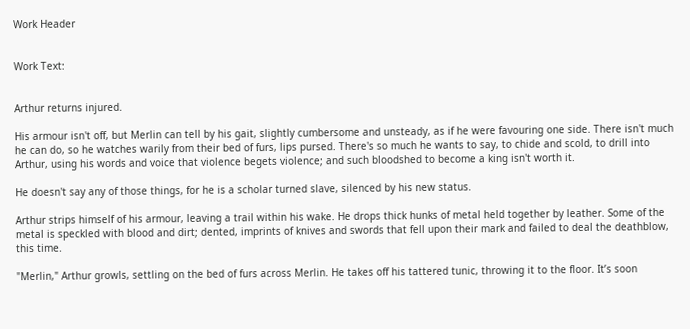Work Header


Work Text:


Arthur returns injured.

His armour isn't off, but Merlin can tell by his gait, slightly cumbersome and unsteady, as if he were favouring one side. There isn't much he can do, so he watches warily from their bed of furs, lips pursed. There's so much he wants to say, to chide and scold, to drill into Arthur, using his words and voice that violence begets violence; and such bloodshed to become a king isn't worth it.

He doesn't say any of those things, for he is a scholar turned slave, silenced by his new status.

Arthur strips himself of his armour, leaving a trail within his wake. He drops thick hunks of metal held together by leather. Some of the metal is speckled with blood and dirt; dented, imprints of knives and swords that fell upon their mark and failed to deal the deathblow, this time.

"Merlin," Arthur growls, settling on the bed of furs across Merlin. He takes off his tattered tunic, throwing it to the floor. It’s soon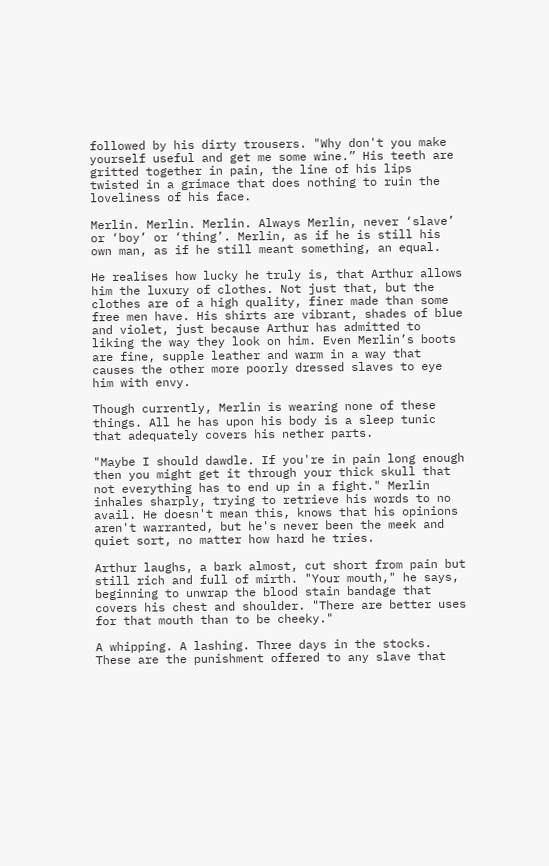followed by his dirty trousers. "Why don't you make yourself useful and get me some wine.” His teeth are gritted together in pain, the line of his lips twisted in a grimace that does nothing to ruin the loveliness of his face.

Merlin. Merlin. Merlin. Always Merlin, never ‘slave’ or ‘boy’ or ‘thing’. Merlin, as if he is still his own man, as if he still meant something, an equal.

He realises how lucky he truly is, that Arthur allows him the luxury of clothes. Not just that, but the clothes are of a high quality, finer made than some free men have. His shirts are vibrant, shades of blue and violet, just because Arthur has admitted to liking the way they look on him. Even Merlin’s boots are fine, supple leather and warm in a way that causes the other more poorly dressed slaves to eye him with envy.

Though currently, Merlin is wearing none of these things. All he has upon his body is a sleep tunic that adequately covers his nether parts.

"Maybe I should dawdle. If you're in pain long enough then you might get it through your thick skull that not everything has to end up in a fight." Merlin inhales sharply, trying to retrieve his words to no avail. He doesn't mean this, knows that his opinions aren't warranted, but he's never been the meek and quiet sort, no matter how hard he tries.

Arthur laughs, a bark almost, cut short from pain but still rich and full of mirth. "Your mouth," he says, beginning to unwrap the blood stain bandage that covers his chest and shoulder. "There are better uses for that mouth than to be cheeky."

A whipping. A lashing. Three days in the stocks. These are the punishment offered to any slave that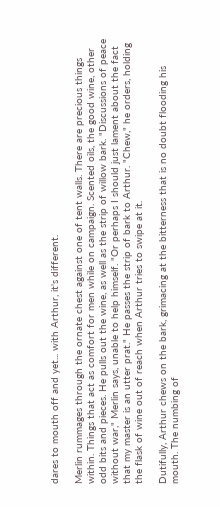dares to mouth off and yet... with Arthur, it's different.

Merlin rummages through the ornate chest against one of tent walls. There are precious things within. Things that act as comfort for men while on campaign. Scented oils, the good wine, other odd bits and pieces. He pulls out the wine, as well as the strip of willow bark. "Discussions of peace without war," Merlin says, unable to help himself. "Or perhaps I should just lament about the fact that my master is an utter prat." He passes the strip of bark to Arthur. "Chew," he orders, holding the flask of wine out of reach when Arthur tries to swipe at it.

Dutifully, Arthur chews on the bark, grimacing at the bitterness that is no doubt flooding his mouth. The numbing of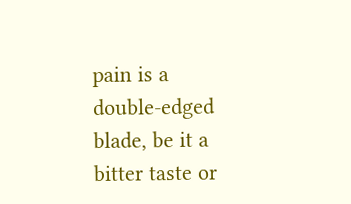pain is a double-edged blade, be it a bitter taste or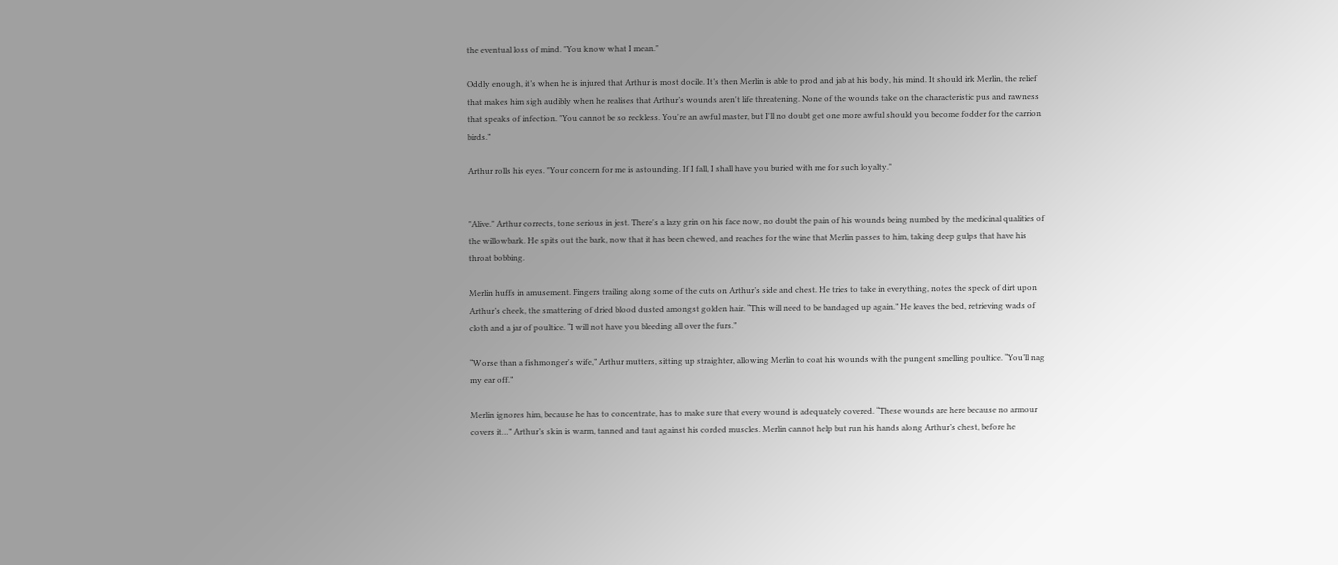the eventual loss of mind. "You know what I mean."

Oddly enough, it’s when he is injured that Arthur is most docile. It’s then Merlin is able to prod and jab at his body, his mind. It should irk Merlin, the relief that makes him sigh audibly when he realises that Arthur’s wounds aren't life threatening. None of the wounds take on the characteristic pus and rawness that speaks of infection. "You cannot be so reckless. You're an awful master, but I'll no doubt get one more awful should you become fodder for the carrion birds.”

Arthur rolls his eyes. "Your concern for me is astounding. If I fall, I shall have you buried with me for such loyalty."


"Alive." Arthur corrects, tone serious in jest. There's a lazy grin on his face now, no doubt the pain of his wounds being numbed by the medicinal qualities of the willowbark. He spits out the bark, now that it has been chewed, and reaches for the wine that Merlin passes to him, taking deep gulps that have his throat bobbing.

Merlin huffs in amusement. Fingers trailing along some of the cuts on Arthur’s side and chest. He tries to take in everything, notes the speck of dirt upon Arthur’s cheek, the smattering of dried blood dusted amongst golden hair. “This will need to be bandaged up again.” He leaves the bed, retrieving wads of cloth and a jar of poultice. “I will not have you bleeding all over the furs.”

“Worse than a fishmonger's wife,” Arthur mutters, sitting up straighter, allowing Merlin to coat his wounds with the pungent smelling poultice. “You’ll nag my ear off.”

Merlin ignores him, because he has to concentrate, has to make sure that every wound is adequately covered. “These wounds are here because no armour covers it…” Arthur’s skin is warm, tanned and taut against his corded muscles. Merlin cannot help but run his hands along Arthur’s chest, before he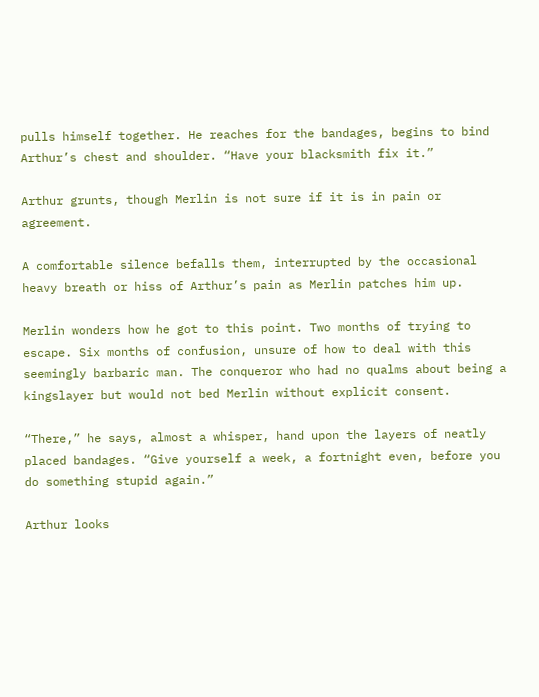pulls himself together. He reaches for the bandages, begins to bind Arthur’s chest and shoulder. “Have your blacksmith fix it.”

Arthur grunts, though Merlin is not sure if it is in pain or agreement.

A comfortable silence befalls them, interrupted by the occasional heavy breath or hiss of Arthur’s pain as Merlin patches him up.

Merlin wonders how he got to this point. Two months of trying to escape. Six months of confusion, unsure of how to deal with this seemingly barbaric man. The conqueror who had no qualms about being a kingslayer but would not bed Merlin without explicit consent.

“There,” he says, almost a whisper, hand upon the layers of neatly placed bandages. “Give yourself a week, a fortnight even, before you do something stupid again.”

Arthur looks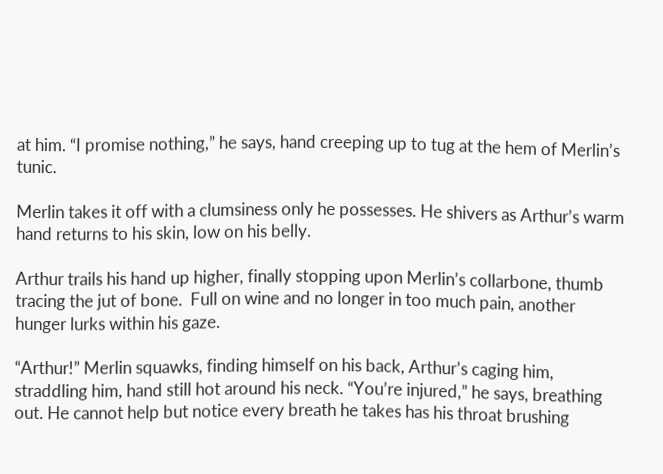at him. “I promise nothing,” he says, hand creeping up to tug at the hem of Merlin’s tunic.

Merlin takes it off with a clumsiness only he possesses. He shivers as Arthur’s warm hand returns to his skin, low on his belly.

Arthur trails his hand up higher, finally stopping upon Merlin’s collarbone, thumb tracing the jut of bone.  Full on wine and no longer in too much pain, another hunger lurks within his gaze.

“Arthur!” Merlin squawks, finding himself on his back, Arthur’s caging him, straddling him, hand still hot around his neck. “You’re injured,” he says, breathing out. He cannot help but notice every breath he takes has his throat brushing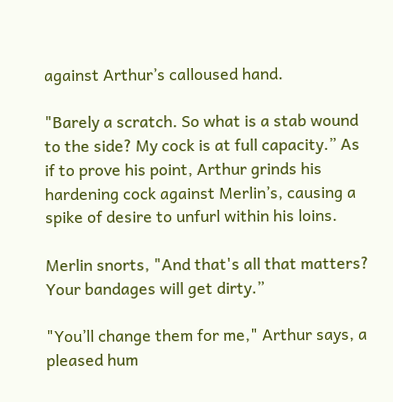against Arthur’s calloused hand.

"Barely a scratch. So what is a stab wound to the side? My cock is at full capacity.” As if to prove his point, Arthur grinds his hardening cock against Merlin’s, causing a spike of desire to unfurl within his loins.

Merlin snorts, "And that's all that matters? Your bandages will get dirty.”

"You’ll change them for me," Arthur says, a pleased hum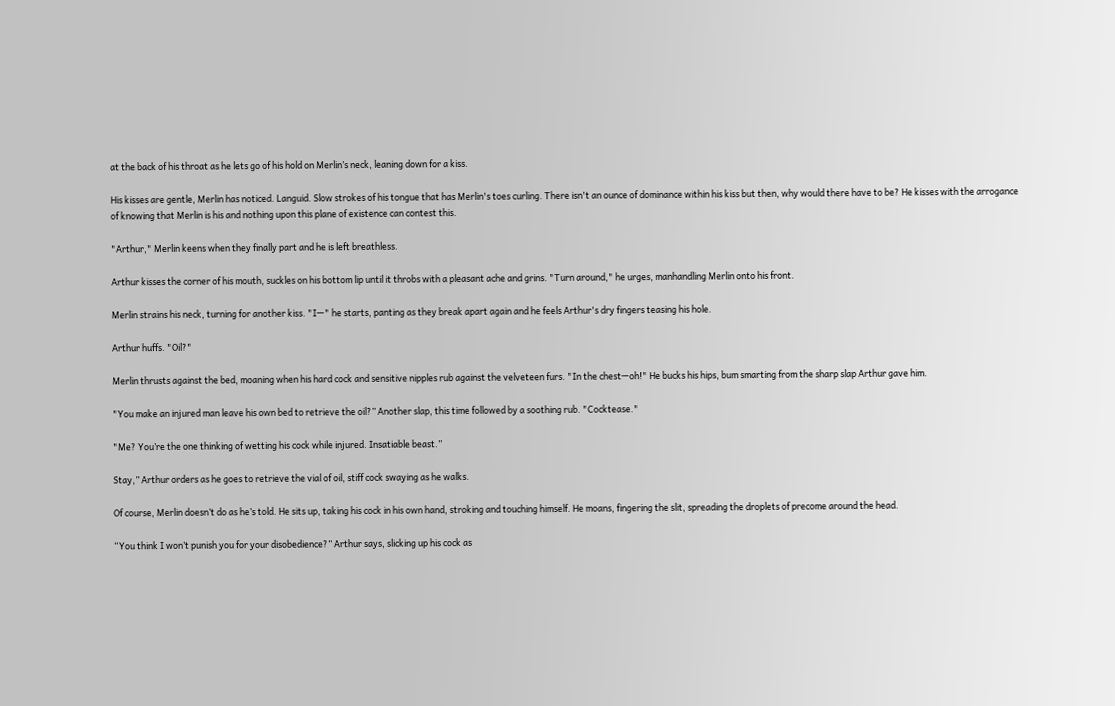at the back of his throat as he lets go of his hold on Merlin’s neck, leaning down for a kiss.

His kisses are gentle, Merlin has noticed. Languid. Slow strokes of his tongue that has Merlin's toes curling. There isn't an ounce of dominance within his kiss but then, why would there have to be? He kisses with the arrogance of knowing that Merlin is his and nothing upon this plane of existence can contest this.

"Arthur," Merlin keens when they finally part and he is left breathless.

Arthur kisses the corner of his mouth, suckles on his bottom lip until it throbs with a pleasant ache and grins. "Turn around," he urges, manhandling Merlin onto his front.

Merlin strains his neck, turning for another kiss. "I—" he starts, panting as they break apart again and he feels Arthur's dry fingers teasing his hole.

Arthur huffs. "Oil?"

Merlin thrusts against the bed, moaning when his hard cock and sensitive nipples rub against the velveteen furs. "In the chest—oh!" He bucks his hips, bum smarting from the sharp slap Arthur gave him.

"You make an injured man leave his own bed to retrieve the oil?” Another slap, this time followed by a soothing rub. "Cocktease."

"Me? You’re the one thinking of wetting his cock while injured. Insatiable beast.”

Stay,” Arthur orders as he goes to retrieve the vial of oil, stiff cock swaying as he walks.

Of course, Merlin doesn’t do as he’s told. He sits up, taking his cock in his own hand, stroking and touching himself. He moans, fingering the slit, spreading the droplets of precome around the head.

“You think I won’t punish you for your disobedience?” Arthur says, slicking up his cock as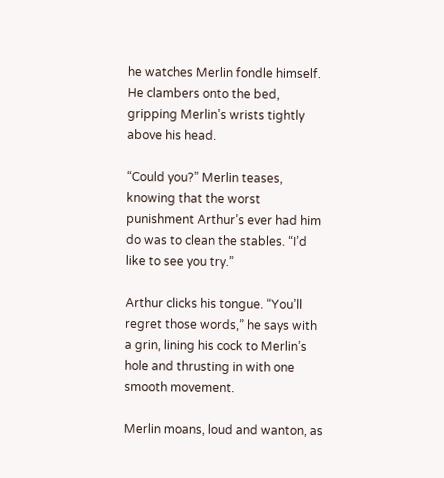he watches Merlin fondle himself. He clambers onto the bed, gripping Merlin’s wrists tightly above his head.

“Could you?” Merlin teases, knowing that the worst punishment Arthur’s ever had him do was to clean the stables. “I’d like to see you try.”

Arthur clicks his tongue. “You’ll regret those words,” he says with a grin, lining his cock to Merlin’s hole and thrusting in with one smooth movement.

Merlin moans, loud and wanton, as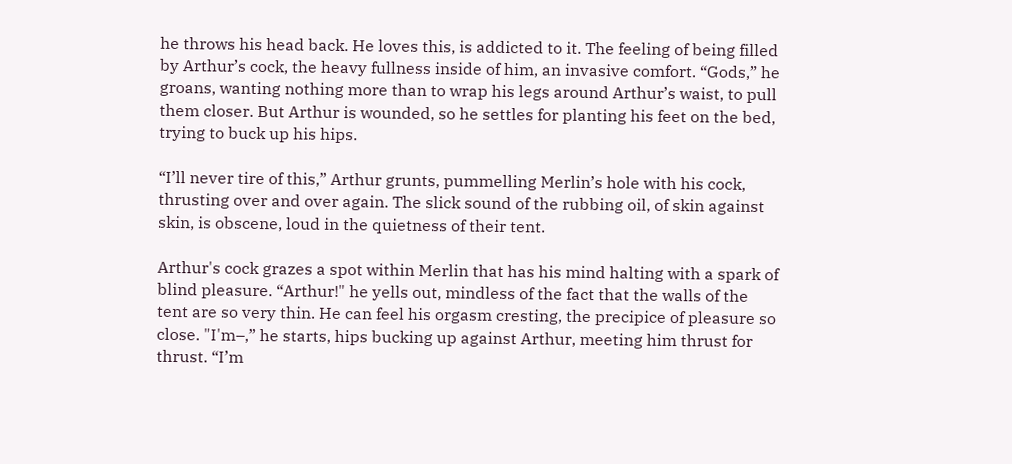he throws his head back. He loves this, is addicted to it. The feeling of being filled by Arthur’s cock, the heavy fullness inside of him, an invasive comfort. “Gods,” he groans, wanting nothing more than to wrap his legs around Arthur’s waist, to pull them closer. But Arthur is wounded, so he settles for planting his feet on the bed, trying to buck up his hips.

“I’ll never tire of this,” Arthur grunts, pummelling Merlin’s hole with his cock, thrusting over and over again. The slick sound of the rubbing oil, of skin against skin, is obscene, loud in the quietness of their tent.

Arthur's cock grazes a spot within Merlin that has his mind halting with a spark of blind pleasure. “Arthur!" he yells out, mindless of the fact that the walls of the tent are so very thin. He can feel his orgasm cresting, the precipice of pleasure so close. "I'm–,” he starts, hips bucking up against Arthur, meeting him thrust for thrust. “I’m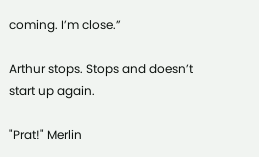coming. I’m close.”

Arthur stops. Stops and doesn’t start up again.

"Prat!" Merlin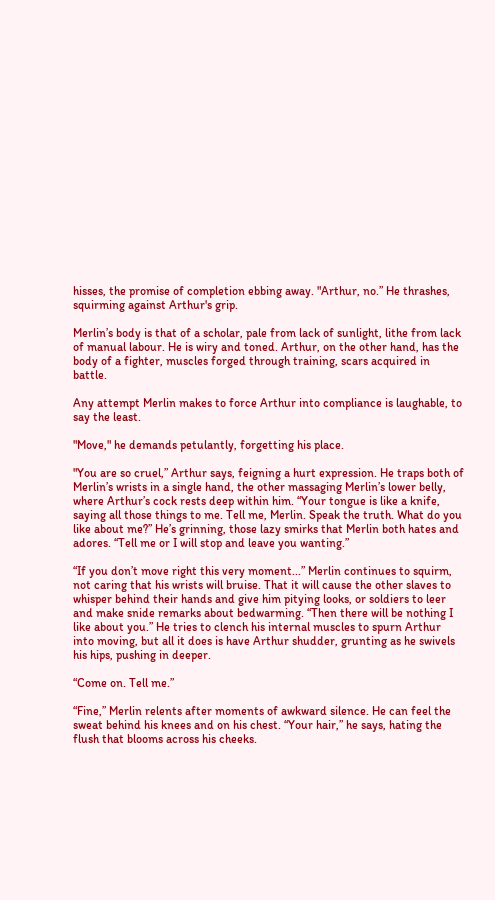hisses, the promise of completion ebbing away. "Arthur, no.” He thrashes, squirming against Arthur's grip.

Merlin’s body is that of a scholar, pale from lack of sunlight, lithe from lack of manual labour. He is wiry and toned. Arthur, on the other hand, has the body of a fighter, muscles forged through training, scars acquired in battle.

Any attempt Merlin makes to force Arthur into compliance is laughable, to say the least.

"Move," he demands petulantly, forgetting his place.

"You are so cruel,” Arthur says, feigning a hurt expression. He traps both of Merlin’s wrists in a single hand, the other massaging Merlin’s lower belly, where Arthur’s cock rests deep within him. “Your tongue is like a knife, saying all those things to me. Tell me, Merlin. Speak the truth. What do you like about me?” He’s grinning, those lazy smirks that Merlin both hates and adores. “Tell me or I will stop and leave you wanting.”

“If you don’t move right this very moment...” Merlin continues to squirm, not caring that his wrists will bruise. That it will cause the other slaves to whisper behind their hands and give him pitying looks, or soldiers to leer and make snide remarks about bedwarming. “Then there will be nothing I like about you.” He tries to clench his internal muscles to spurn Arthur into moving, but all it does is have Arthur shudder, grunting as he swivels his hips, pushing in deeper.

“Come on. Tell me.”

“Fine,” Merlin relents after moments of awkward silence. He can feel the sweat behind his knees and on his chest. “Your hair,” he says, hating the flush that blooms across his cheeks.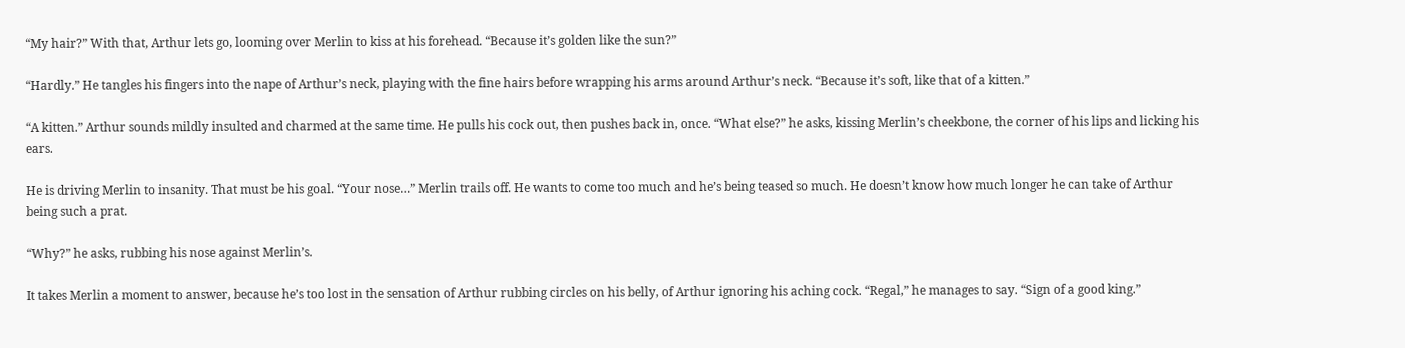“My hair?” With that, Arthur lets go, looming over Merlin to kiss at his forehead. “Because it’s golden like the sun?”

“Hardly.” He tangles his fingers into the nape of Arthur’s neck, playing with the fine hairs before wrapping his arms around Arthur’s neck. “Because it’s soft, like that of a kitten.”

“A kitten.” Arthur sounds mildly insulted and charmed at the same time. He pulls his cock out, then pushes back in, once. “What else?” he asks, kissing Merlin’s cheekbone, the corner of his lips and licking his ears.

He is driving Merlin to insanity. That must be his goal. “Your nose…” Merlin trails off. He wants to come too much and he’s being teased so much. He doesn’t know how much longer he can take of Arthur being such a prat.

“Why?” he asks, rubbing his nose against Merlin’s.

It takes Merlin a moment to answer, because he’s too lost in the sensation of Arthur rubbing circles on his belly, of Arthur ignoring his aching cock. “Regal,” he manages to say. “Sign of a good king.”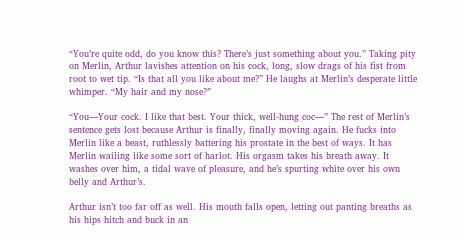“You’re quite odd, do you know this? There’s just something about you.” Taking pity on Merlin, Arthur lavishes attention on his cock, long, slow drags of his fist from root to wet tip. “Is that all you like about me?” He laughs at Merlin’s desperate little whimper. “My hair and my nose?”

“You—Your cock. I like that best. Your thick, well-hung coc—” The rest of Merlin’s sentence gets lost because Arthur is finally, finally moving again. He fucks into Merlin like a beast, ruthlessly battering his prostate in the best of ways. It has Merlin wailing like some sort of harlot. His orgasm takes his breath away. It washes over him, a tidal wave of pleasure, and he’s spurting white over his own belly and Arthur’s.

Arthur isn’t too far off as well. His mouth falls open, letting out panting breaths as his hips hitch and buck in an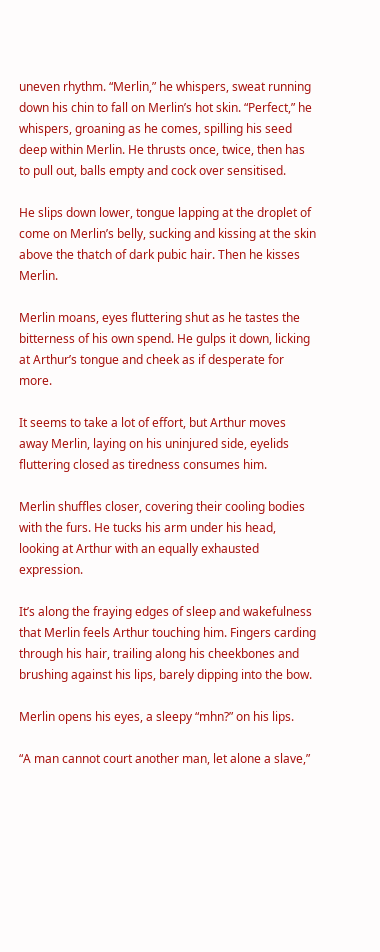uneven rhythm. “Merlin,” he whispers, sweat running down his chin to fall on Merlin’s hot skin. “Perfect,” he whispers, groaning as he comes, spilling his seed deep within Merlin. He thrusts once, twice, then has to pull out, balls empty and cock over sensitised.

He slips down lower, tongue lapping at the droplet of come on Merlin’s belly, sucking and kissing at the skin above the thatch of dark pubic hair. Then he kisses Merlin.

Merlin moans, eyes fluttering shut as he tastes the bitterness of his own spend. He gulps it down, licking at Arthur’s tongue and cheek as if desperate for more.

It seems to take a lot of effort, but Arthur moves away Merlin, laying on his uninjured side, eyelids fluttering closed as tiredness consumes him.

Merlin shuffles closer, covering their cooling bodies with the furs. He tucks his arm under his head, looking at Arthur with an equally exhausted expression.

It’s along the fraying edges of sleep and wakefulness that Merlin feels Arthur touching him. Fingers carding through his hair, trailing along his cheekbones and brushing against his lips, barely dipping into the bow.

Merlin opens his eyes, a sleepy “mhn?” on his lips.

“A man cannot court another man, let alone a slave,”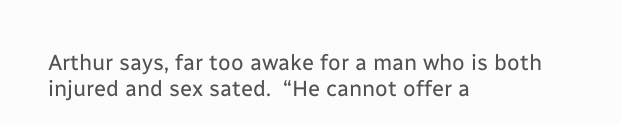Arthur says, far too awake for a man who is both injured and sex sated.  “He cannot offer a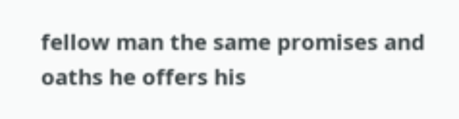fellow man the same promises and oaths he offers his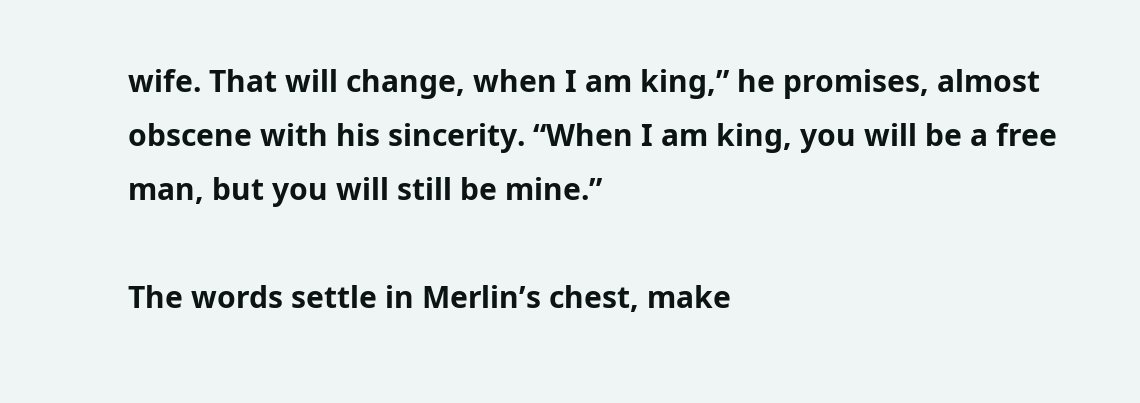wife. That will change, when I am king,” he promises, almost obscene with his sincerity. “When I am king, you will be a free man, but you will still be mine.”

The words settle in Merlin’s chest, make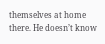themselves at home there. He doesn’t know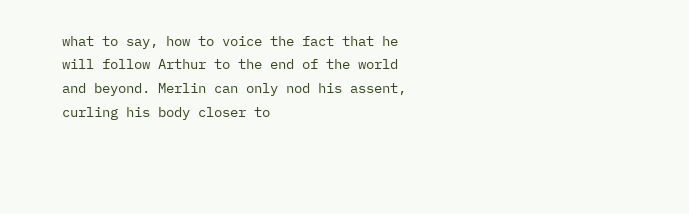what to say, how to voice the fact that he will follow Arthur to the end of the world and beyond. Merlin can only nod his assent, curling his body closer to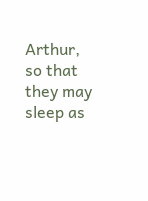Arthur, so that they may sleep as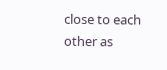close to each other as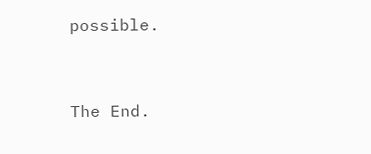possible.


The End.